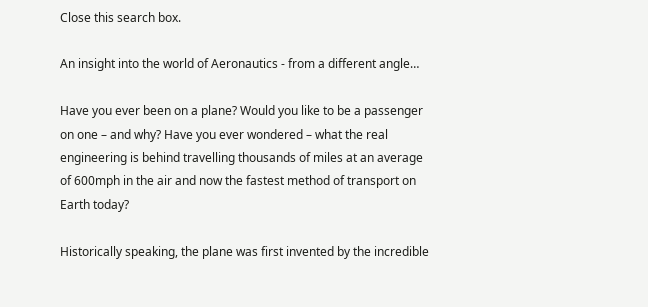Close this search box.

An insight into the world of Aeronautics - from a different angle…

Have you ever been on a plane? Would you like to be a passenger on one – and why? Have you ever wondered – what the real engineering is behind travelling thousands of miles at an average of 600mph in the air and now the fastest method of transport on Earth today?

Historically speaking, the plane was first invented by the incredible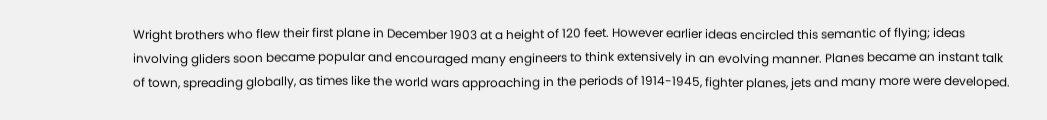Wright brothers who flew their first plane in December 1903 at a height of 120 feet. However earlier ideas encircled this semantic of flying; ideas involving gliders soon became popular and encouraged many engineers to think extensively in an evolving manner. Planes became an instant talk of town, spreading globally, as times like the world wars approaching in the periods of 1914-1945, fighter planes, jets and many more were developed.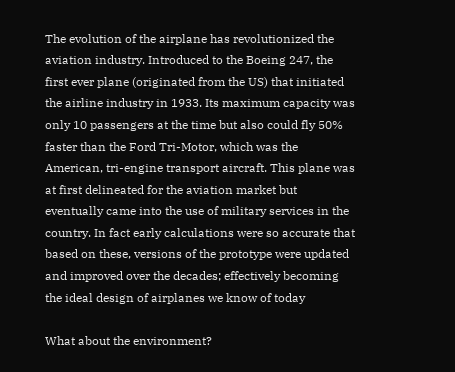The evolution of the airplane has revolutionized the aviation industry. Introduced to the Boeing 247, the first ever plane (originated from the US) that initiated the airline industry in 1933. Its maximum capacity was only 10 passengers at the time but also could fly 50% faster than the Ford Tri-Motor, which was the American, tri-engine transport aircraft. This plane was at first delineated for the aviation market but eventually came into the use of military services in the country. In fact early calculations were so accurate that based on these, versions of the prototype were updated and improved over the decades; effectively becoming the ideal design of airplanes we know of today

What about the environment?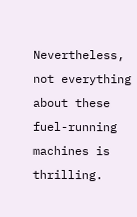Nevertheless, not everything about these fuel-running machines is thrilling.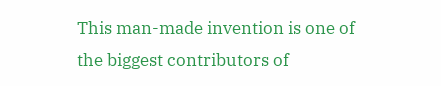This man-made invention is one of the biggest contributors of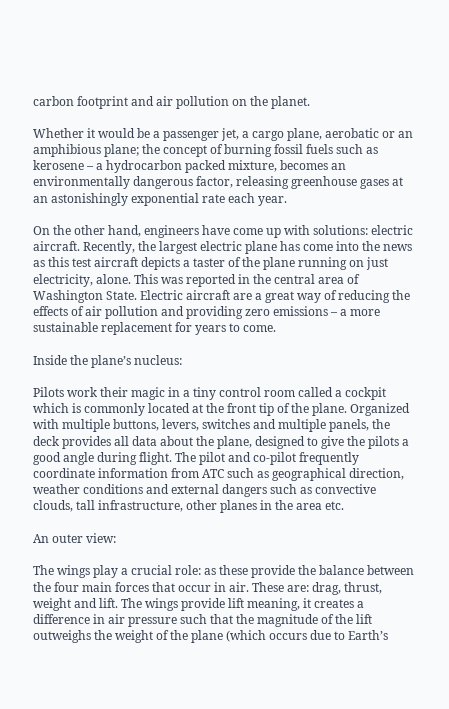carbon footprint and air pollution on the planet.

Whether it would be a passenger jet, a cargo plane, aerobatic or an amphibious plane; the concept of burning fossil fuels such as kerosene – a hydrocarbon packed mixture, becomes an environmentally dangerous factor, releasing greenhouse gases at an astonishingly exponential rate each year.

On the other hand, engineers have come up with solutions: electric aircraft. Recently, the largest electric plane has come into the news as this test aircraft depicts a taster of the plane running on just electricity, alone. This was reported in the central area of Washington State. Electric aircraft are a great way of reducing the effects of air pollution and providing zero emissions – a more sustainable replacement for years to come.

Inside the plane’s nucleus:

Pilots work their magic in a tiny control room called a cockpit which is commonly located at the front tip of the plane. Organized with multiple buttons, levers, switches and multiple panels, the deck provides all data about the plane, designed to give the pilots a good angle during flight. The pilot and co-pilot frequently coordinate information from ATC such as geographical direction, weather conditions and external dangers such as convective clouds, tall infrastructure, other planes in the area etc.

An outer view:

The wings play a crucial role: as these provide the balance between the four main forces that occur in air. These are: drag, thrust, weight and lift. The wings provide lift meaning, it creates a difference in air pressure such that the magnitude of the lift outweighs the weight of the plane (which occurs due to Earth’s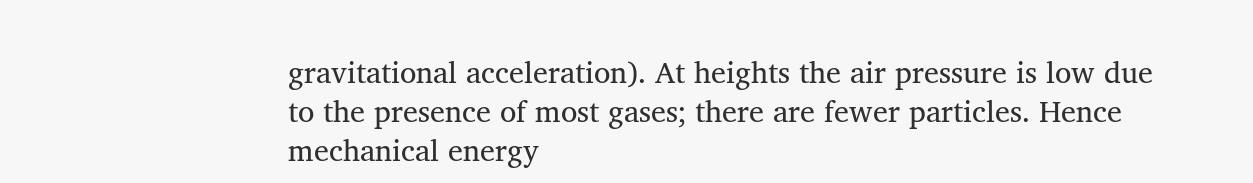gravitational acceleration). At heights the air pressure is low due to the presence of most gases; there are fewer particles. Hence mechanical energy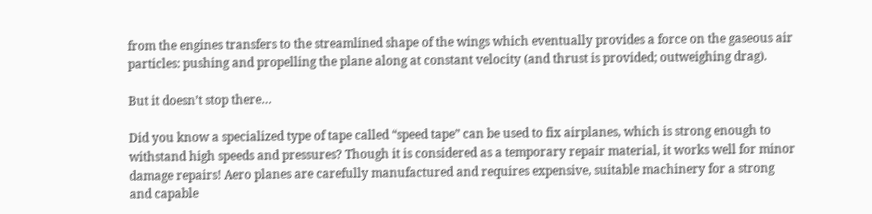from the engines transfers to the streamlined shape of the wings which eventually provides a force on the gaseous air particles: pushing and propelling the plane along at constant velocity (and thrust is provided; outweighing drag).

But it doesn’t stop there…

Did you know a specialized type of tape called “speed tape” can be used to fix airplanes, which is strong enough to withstand high speeds and pressures? Though it is considered as a temporary repair material, it works well for minor damage repairs! Aero planes are carefully manufactured and requires expensive, suitable machinery for a strong and capable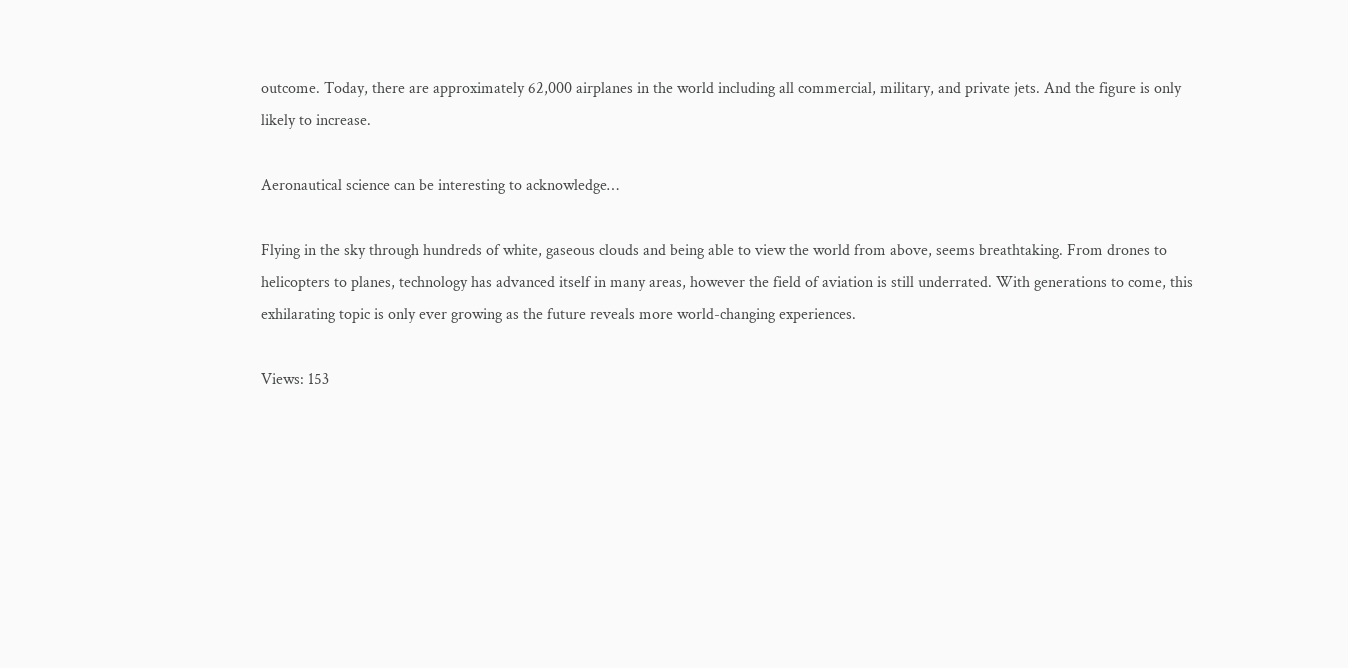outcome. Today, there are approximately 62,000 airplanes in the world including all commercial, military, and private jets. And the figure is only likely to increase.

Aeronautical science can be interesting to acknowledge…

Flying in the sky through hundreds of white, gaseous clouds and being able to view the world from above, seems breathtaking. From drones to helicopters to planes, technology has advanced itself in many areas, however the field of aviation is still underrated. With generations to come, this exhilarating topic is only ever growing as the future reveals more world-changing experiences.

Views: 153